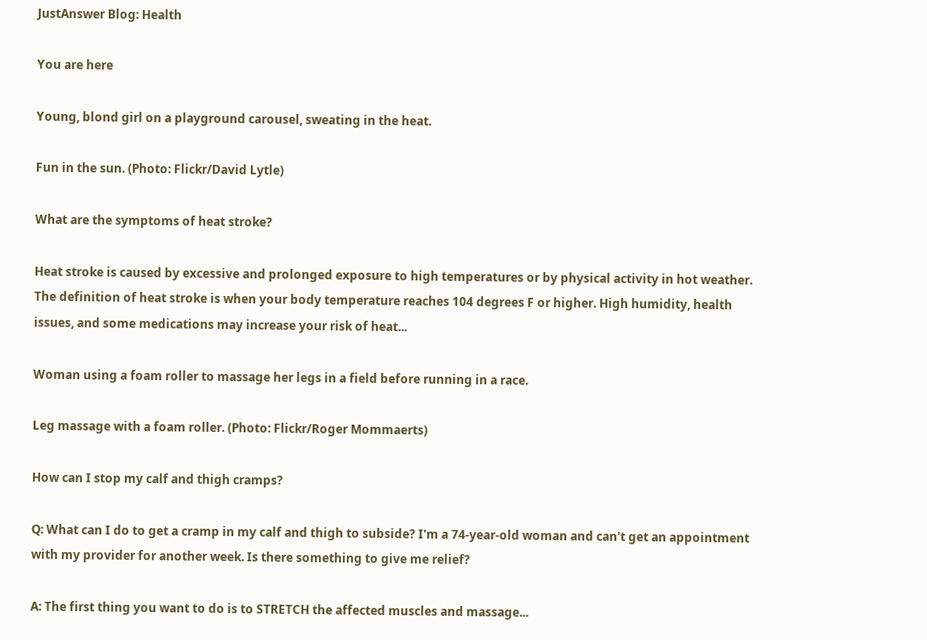JustAnswer Blog: Health

You are here

Young, blond girl on a playground carousel, sweating in the heat.

Fun in the sun. (Photo: Flickr/David Lytle)

What are the symptoms of heat stroke?

Heat stroke is caused by excessive and prolonged exposure to high temperatures or by physical activity in hot weather. The definition of heat stroke is when your body temperature reaches 104 degrees F or higher. High humidity, health issues, and some medications may increase your risk of heat...

Woman using a foam roller to massage her legs in a field before running in a race.

Leg massage with a foam roller. (Photo: Flickr/Roger Mommaerts)

How can I stop my calf and thigh cramps?

Q: What can I do to get a cramp in my calf and thigh to subside? I'm a 74-year-old woman and can't get an appointment with my provider for another week. Is there something to give me relief?

A: The first thing you want to do is to STRETCH the affected muscles and massage...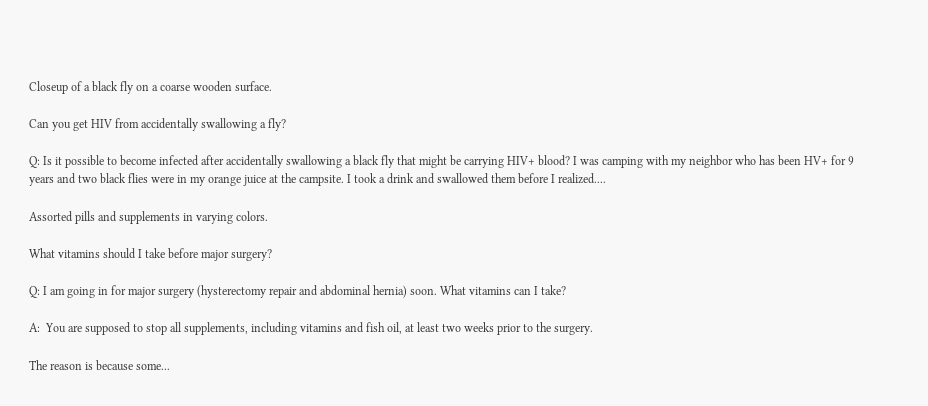Closeup of a black fly on a coarse wooden surface.

Can you get HIV from accidentally swallowing a fly?

Q: Is it possible to become infected after accidentally swallowing a black fly that might be carrying HIV+ blood? I was camping with my neighbor who has been HV+ for 9 years and two black flies were in my orange juice at the campsite. I took a drink and swallowed them before I realized....

Assorted pills and supplements in varying colors.

What vitamins should I take before major surgery?

Q: I am going in for major surgery (hysterectomy repair and abdominal hernia) soon. What vitamins can I take?

A:  You are supposed to stop all supplements, including vitamins and fish oil, at least two weeks prior to the surgery.

The reason is because some...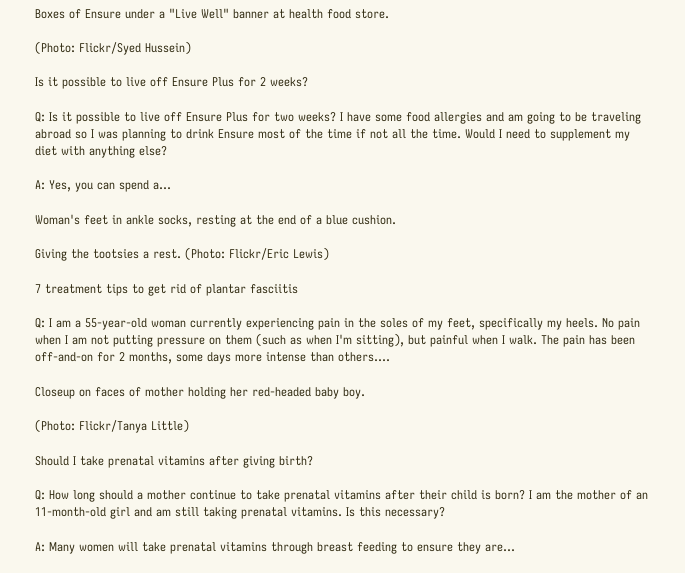Boxes of Ensure under a "Live Well" banner at health food store.

(Photo: Flickr/Syed Hussein)

Is it possible to live off Ensure Plus for 2 weeks?

Q: Is it possible to live off Ensure Plus for two weeks? I have some food allergies and am going to be traveling abroad so I was planning to drink Ensure most of the time if not all the time. Would I need to supplement my diet with anything else?

A: Yes, you can spend a...

Woman's feet in ankle socks, resting at the end of a blue cushion.

Giving the tootsies a rest. (Photo: Flickr/Eric Lewis)

7 treatment tips to get rid of plantar fasciitis

Q: I am a 55-year-old woman currently experiencing pain in the soles of my feet, specifically my heels. No pain when I am not putting pressure on them (such as when I'm sitting), but painful when I walk. The pain has been off-and-on for 2 months, some days more intense than others....

Closeup on faces of mother holding her red-headed baby boy.

(Photo: Flickr/Tanya Little)

Should I take prenatal vitamins after giving birth?

Q: How long should a mother continue to take prenatal vitamins after their child is born? I am the mother of an 11-month-old girl and am still taking prenatal vitamins. Is this necessary?

A: Many women will take prenatal vitamins through breast feeding to ensure they are...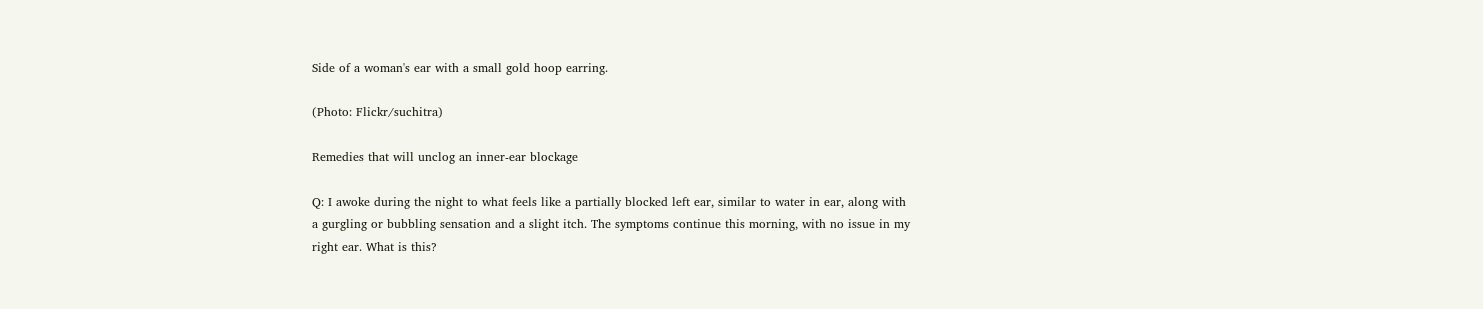Side of a woman's ear with a small gold hoop earring.

(Photo: Flickr/suchitra)

Remedies that will unclog an inner-ear blockage

Q: I awoke during the night to what feels like a partially blocked left ear, similar to water in ear, along with a gurgling or bubbling sensation and a slight itch. The symptoms continue this morning, with no issue in my right ear. What is this?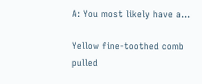A: You most likely have a...

Yellow fine-toothed comb pulled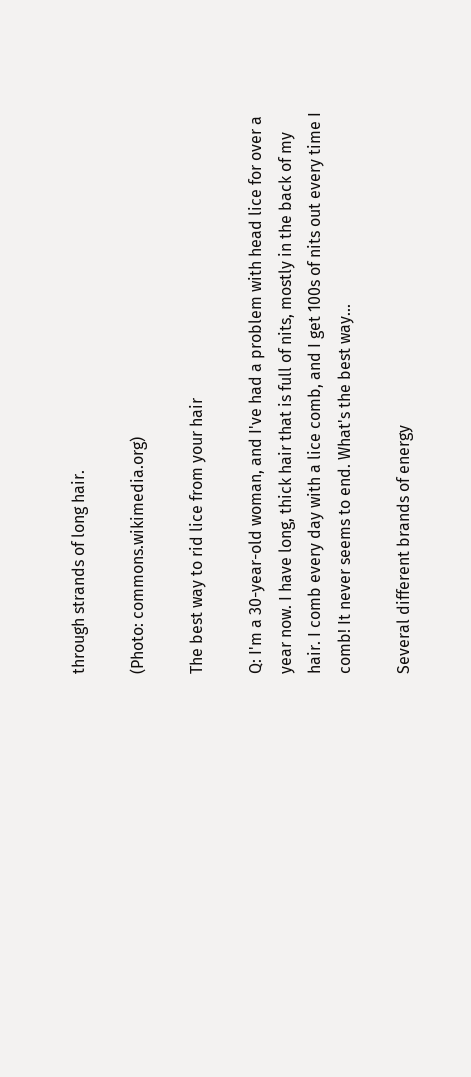through strands of long hair.

(Photo: commons.wikimedia.org)

The best way to rid lice from your hair

Q: I'm a 30-year-old woman, and I've had a problem with head lice for over a year now. I have long, thick hair that is full of nits, mostly in the back of my hair. I comb every day with a lice comb, and I get 100s of nits out every time I comb! It never seems to end. What's the best way...

Several different brands of energy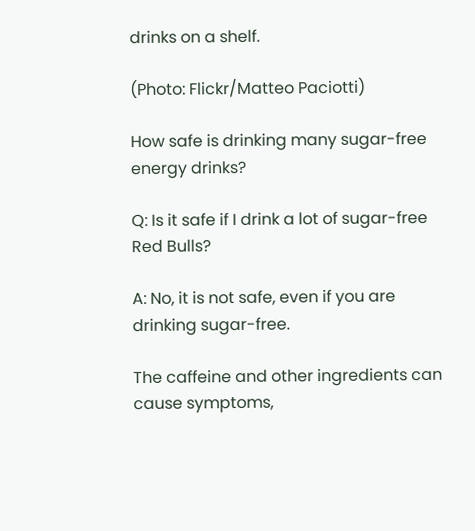drinks on a shelf.

(Photo: Flickr/Matteo Paciotti)

How safe is drinking many sugar-free energy drinks?

Q: Is it safe if I drink a lot of sugar-free Red Bulls?

A: No, it is not safe, even if you are drinking sugar-free.

The caffeine and other ingredients can cause symptoms,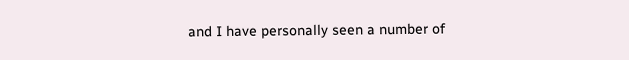and I have personally seen a number of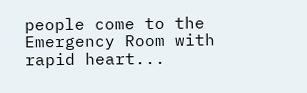people come to the Emergency Room with rapid heart...